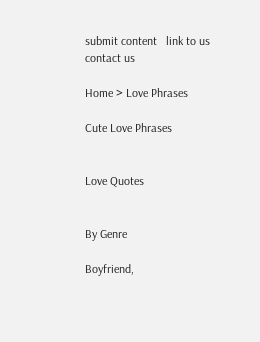submit content   link to us  contact us

Home > Love Phrases

Cute Love Phrases


Love Quotes


By Genre

Boyfriend,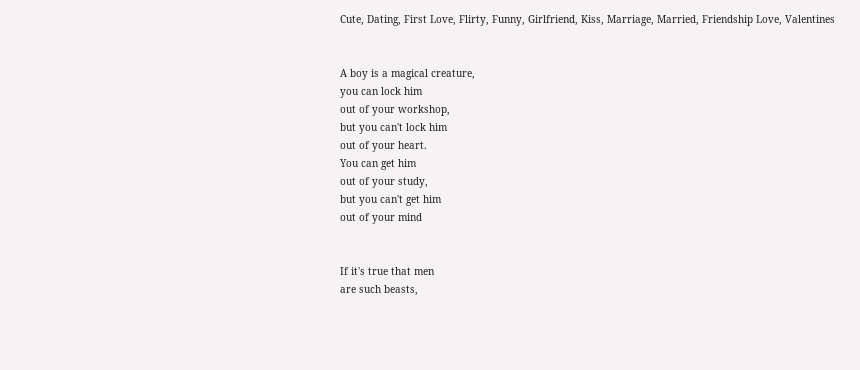Cute, Dating, First Love, Flirty, Funny, Girlfriend, Kiss, Marriage, Married, Friendship Love, Valentines


A boy is a magical creature,
you can lock him
out of your workshop,
but you can't lock him
out of your heart.
You can get him
out of your study,
but you can't get him
out of your mind


If it's true that men
are such beasts,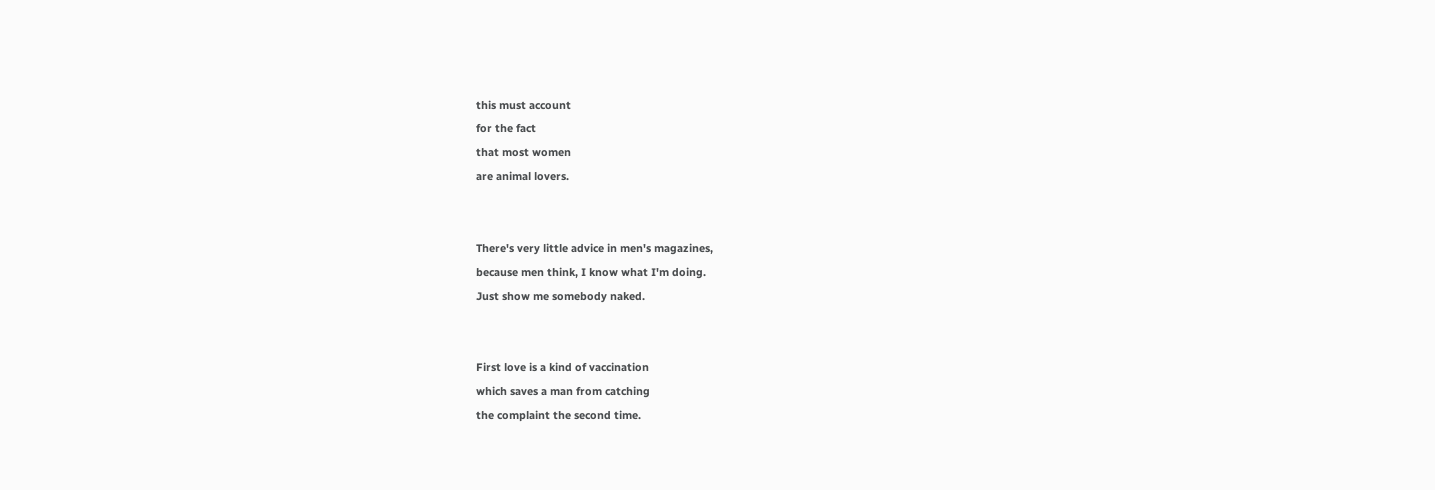this must account
for the fact
that most women
are animal lovers.


There's very little advice in men's magazines,
because men think, I know what I'm doing.
Just show me somebody naked.


First love is a kind of vaccination
which saves a man from catching
the complaint the second time.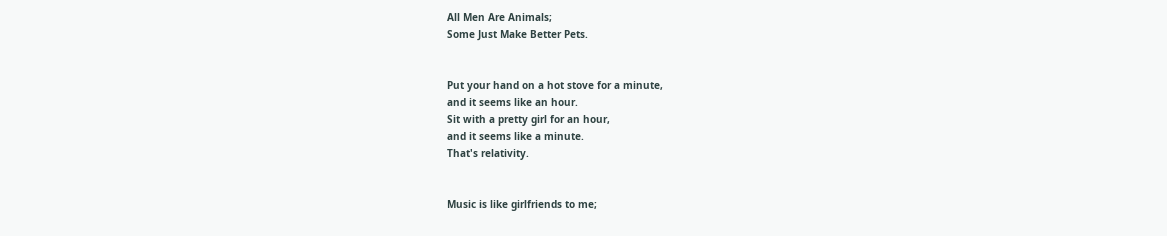All Men Are Animals;
Some Just Make Better Pets.


Put your hand on a hot stove for a minute,
and it seems like an hour.
Sit with a pretty girl for an hour,
and it seems like a minute.
That's relativity.


Music is like girlfriends to me;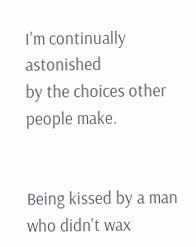I'm continually astonished
by the choices other people make.


Being kissed by a man
who didn't wax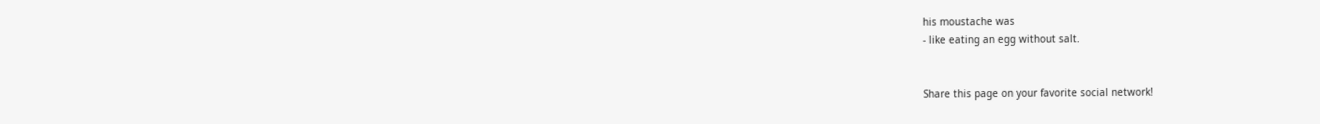his moustache was
- like eating an egg without salt.


Share this page on your favorite social network!